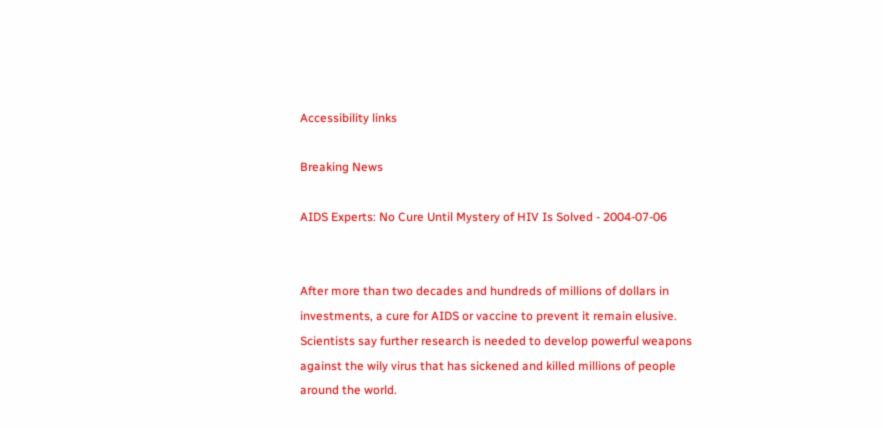Accessibility links

Breaking News

AIDS Experts: No Cure Until Mystery of HIV Is Solved - 2004-07-06


After more than two decades and hundreds of millions of dollars in investments, a cure for AIDS or vaccine to prevent it remain elusive. Scientists say further research is needed to develop powerful weapons against the wily virus that has sickened and killed millions of people around the world.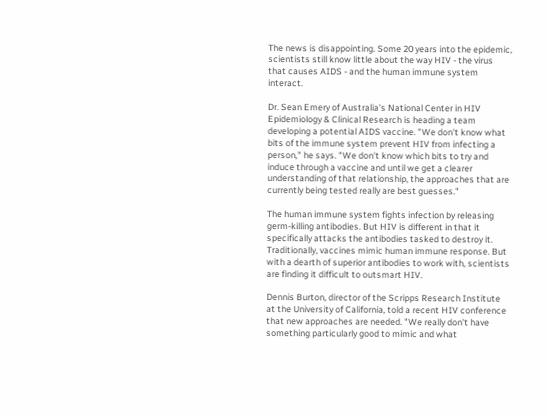The news is disappointing. Some 20 years into the epidemic, scientists still know little about the way HIV - the virus that causes AIDS - and the human immune system interact.

Dr. Sean Emery of Australia's National Center in HIV Epidemiology & Clinical Research is heading a team developing a potential AIDS vaccine. "We don't know what bits of the immune system prevent HIV from infecting a person," he says. "We don't know which bits to try and induce through a vaccine and until we get a clearer understanding of that relationship, the approaches that are currently being tested really are best guesses."

The human immune system fights infection by releasing germ-killing antibodies. But HIV is different in that it specifically attacks the antibodies tasked to destroy it. Traditionally, vaccines mimic human immune response. But with a dearth of superior antibodies to work with, scientists are finding it difficult to outsmart HIV.

Dennis Burton, director of the Scripps Research Institute at the University of California, told a recent HIV conference that new approaches are needed. "We really don't have something particularly good to mimic and what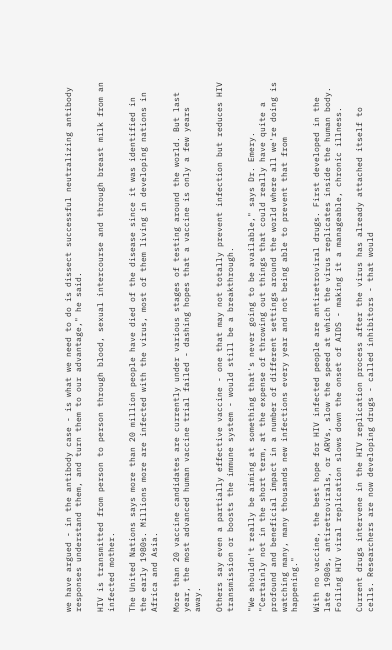we have argued - in the antibody case - is what we need to do is dissect successful neutralizing antibody responses understand them, and turn them to our advantage," he said.

HIV is transmitted from person to person through blood, sexual intercourse and through breast milk from an infected mother.

The United Nations says more than 20 million people have died of the disease since it was identified in the early 1980s. Millions more are infected with the virus, most of them living in developing nations in Africa and Asia.

More than 20 vaccine candidates are currently under various stages of testing around the world. But last year, the most advanced human vaccine trial failed - dashing hopes that a vaccine is only a few years away.

Others say even a partially effective vaccine - one that may not totally prevent infection but reduces HIV transmission or boosts the immune system - would still be a breakthrough.

"We shouldn't really be aiming at something that's never going to be available," says Dr. Emery. "Certainly not in the short term, at the expense of throwing out things that could really have quite a profound and beneficial impact in a number of different settings around the world where all we're doing is watching many, many thousands new infections every year and not being able to prevent that from happening."

With no vaccine, the best hope for HIV infected people are antiretroviral drugs. First developed in the late 1980s, antiretrovirals, or ARVs, slow the speed at which the virus replicates inside the human body. Foiling HIV viral replication slows down the onset of AIDS - making it a manageable, chronic illness.

Current drugs intervene in the HIV replication process after the virus has already attached itself to cells. Researchers are now developing drugs - called inhibitors - that would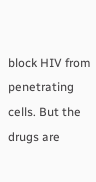block HIV from penetrating cells. But the drugs are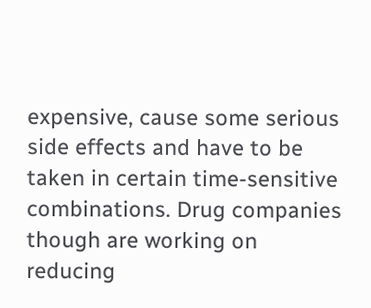expensive, cause some serious side effects and have to be taken in certain time-sensitive combinations. Drug companies though are working on reducing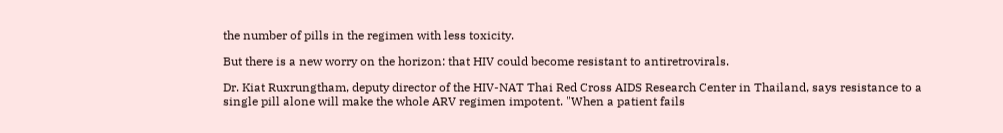the number of pills in the regimen with less toxicity.

But there is a new worry on the horizon: that HIV could become resistant to antiretrovirals.

Dr. Kiat Ruxrungtham, deputy director of the HIV-NAT Thai Red Cross AIDS Research Center in Thailand, says resistance to a single pill alone will make the whole ARV regimen impotent. "When a patient fails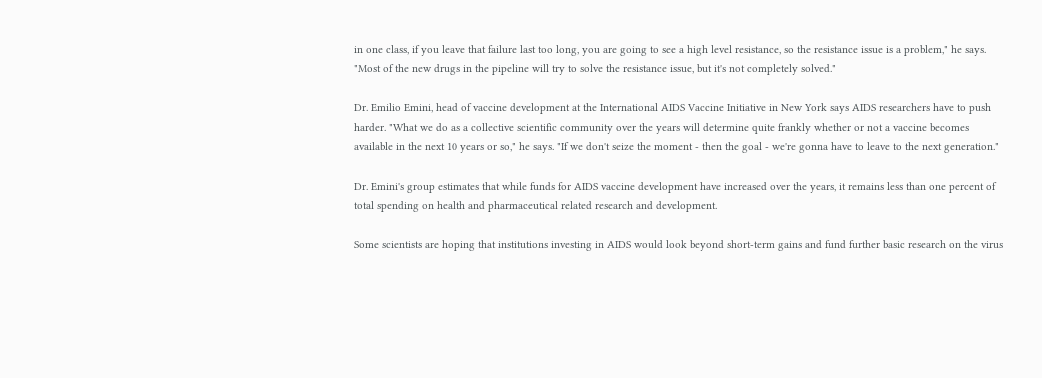in one class, if you leave that failure last too long, you are going to see a high level resistance, so the resistance issue is a problem," he says. "Most of the new drugs in the pipeline will try to solve the resistance issue, but it's not completely solved."

Dr. Emilio Emini, head of vaccine development at the International AIDS Vaccine Initiative in New York says AIDS researchers have to push harder. "What we do as a collective scientific community over the years will determine quite frankly whether or not a vaccine becomes available in the next 10 years or so," he says. "If we don't seize the moment - then the goal - we're gonna have to leave to the next generation."

Dr. Emini's group estimates that while funds for AIDS vaccine development have increased over the years, it remains less than one percent of total spending on health and pharmaceutical related research and development.

Some scientists are hoping that institutions investing in AIDS would look beyond short-term gains and fund further basic research on the virus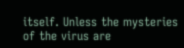itself. Unless the mysteries of the virus are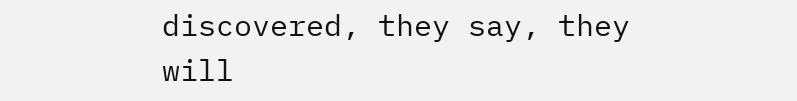discovered, they say, they will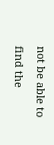not be able to find the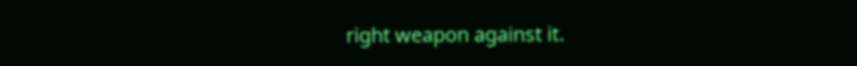right weapon against it.